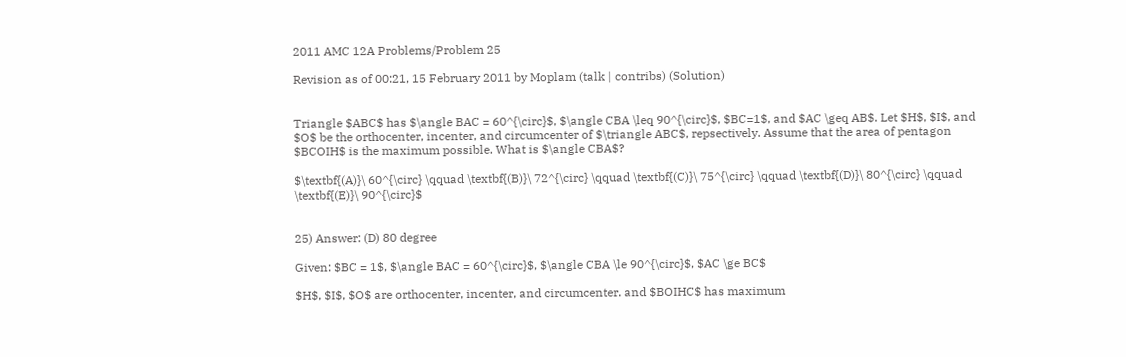2011 AMC 12A Problems/Problem 25

Revision as of 00:21, 15 February 2011 by Moplam (talk | contribs) (Solution)


Triangle $ABC$ has $\angle BAC = 60^{\circ}$, $\angle CBA \leq 90^{\circ}$, $BC=1$, and $AC \geq AB$. Let $H$, $I$, and $O$ be the orthocenter, incenter, and circumcenter of $\triangle ABC$, repsectively. Assume that the area of pentagon $BCOIH$ is the maximum possible. What is $\angle CBA$?

$\textbf{(A)}\ 60^{\circ} \qquad \textbf{(B)}\ 72^{\circ} \qquad \textbf{(C)}\ 75^{\circ} \qquad \textbf{(D)}\ 80^{\circ} \qquad \textbf{(E)}\ 90^{\circ}$


25) Answer: (D) 80 degree

Given: $BC = 1$, $\angle BAC = 60^{\circ}$, $\angle CBA \le 90^{\circ}$, $AC \ge BC$

$H$, $I$, $O$ are orthocenter, incenter, and circumcenter. and $BOIHC$ has maximum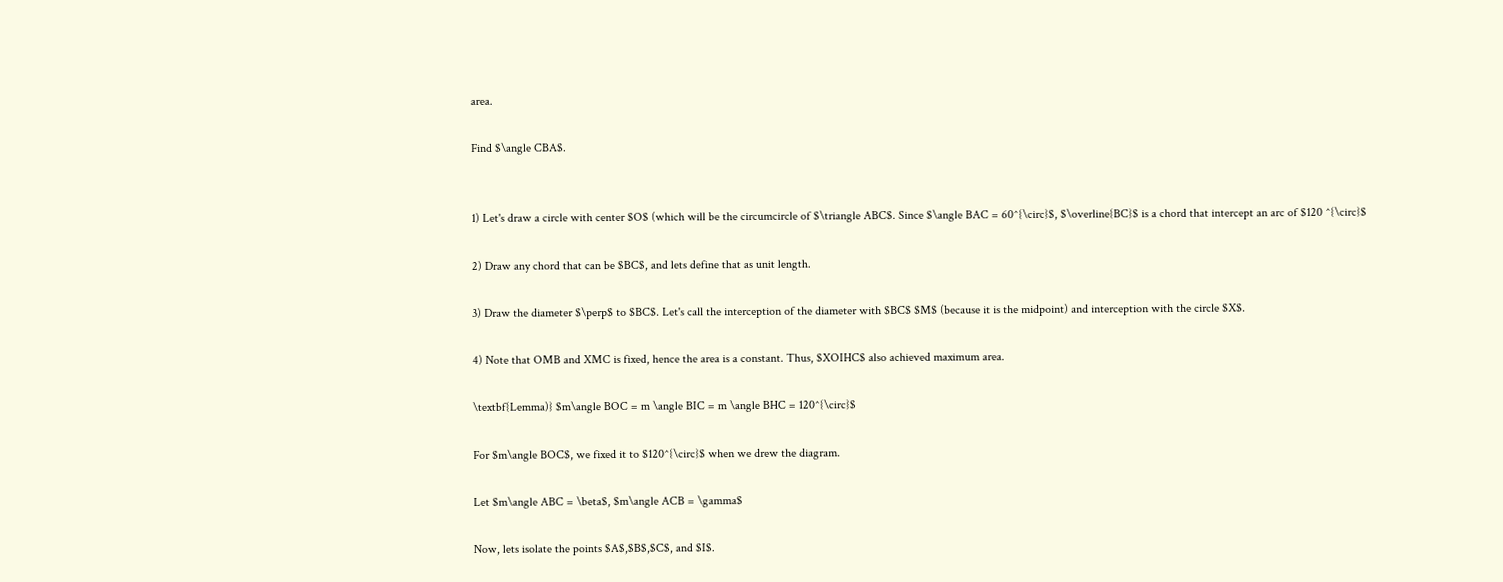area.

Find $\angle CBA$.


1) Let's draw a circle with center $O$ (which will be the circumcircle of $\triangle ABC$. Since $\angle BAC = 60^{\circ}$, $\overline{BC}$ is a chord that intercept an arc of $120 ^{\circ}$

2) Draw any chord that can be $BC$, and lets define that as unit length.

3) Draw the diameter $\perp$ to $BC$. Let's call the interception of the diameter with $BC$ $M$ (because it is the midpoint) and interception with the circle $X$.

4) Note that OMB and XMC is fixed, hence the area is a constant. Thus, $XOIHC$ also achieved maximum area.

\textbf{Lemma)} $m\angle BOC = m \angle BIC = m \angle BHC = 120^{\circ}$

For $m\angle BOC$, we fixed it to $120^{\circ}$ when we drew the diagram.

Let $m\angle ABC = \beta$, $m\angle ACB = \gamma$

Now, lets isolate the points $A$,$B$,$C$, and $I$.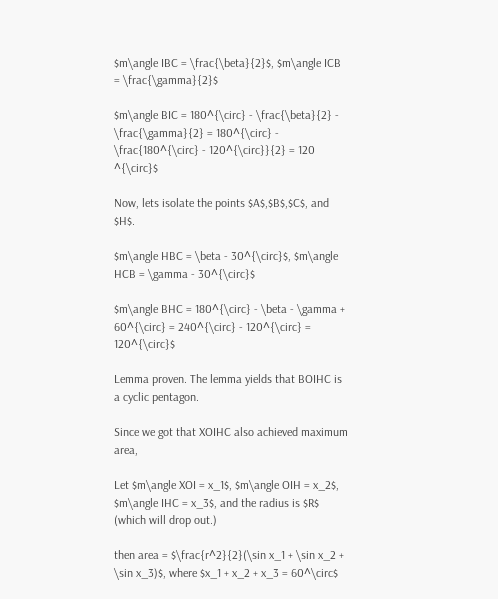$m\angle IBC = \frac{\beta}{2}$, $m\angle ICB = \frac{\gamma}{2}$

$m\angle BIC = 180^{\circ} - \frac{\beta}{2} - \frac{\gamma}{2} = 180^{\circ} - \frac{180^{\circ} - 120^{\circ}}{2} = 120 ^{\circ}$

Now, lets isolate the points $A$,$B$,$C$, and $H$.

$m\angle HBC = \beta - 30^{\circ}$, $m\angle HCB = \gamma - 30^{\circ}$

$m\angle BHC = 180^{\circ} - \beta - \gamma + 60^{\circ} = 240^{\circ} - 120^{\circ} = 120^{\circ}$

Lemma proven. The lemma yields that BOIHC is a cyclic pentagon.

Since we got that XOIHC also achieved maximum area,

Let $m\angle XOI = x_1$, $m\angle OIH = x_2$, $m\angle IHC = x_3$, and the radius is $R$ (which will drop out.)

then area = $\frac{r^2}{2}(\sin x_1 + \sin x_2 + \sin x_3)$, where $x_1 + x_2 + x_3 = 60^\circ$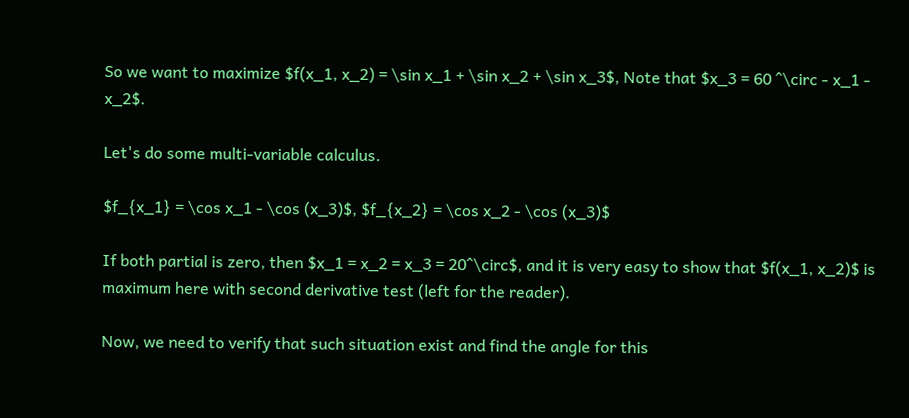So we want to maximize $f(x_1, x_2) = \sin x_1 + \sin x_2 + \sin x_3$, Note that $x_3 = 60 ^\circ - x_1 - x_2$.

Let's do some multi-variable calculus.

$f_{x_1} = \cos x_1 - \cos (x_3)$, $f_{x_2} = \cos x_2 - \cos (x_3)$

If both partial is zero, then $x_1 = x_2 = x_3 = 20^\circ$, and it is very easy to show that $f(x_1, x_2)$ is maximum here with second derivative test (left for the reader).

Now, we need to verify that such situation exist and find the angle for this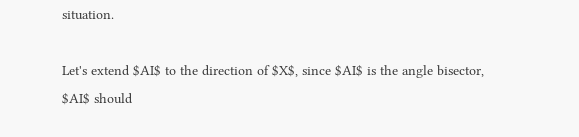situation.

Let's extend $AI$ to the direction of $X$, since $AI$ is the angle bisector, $AI$ should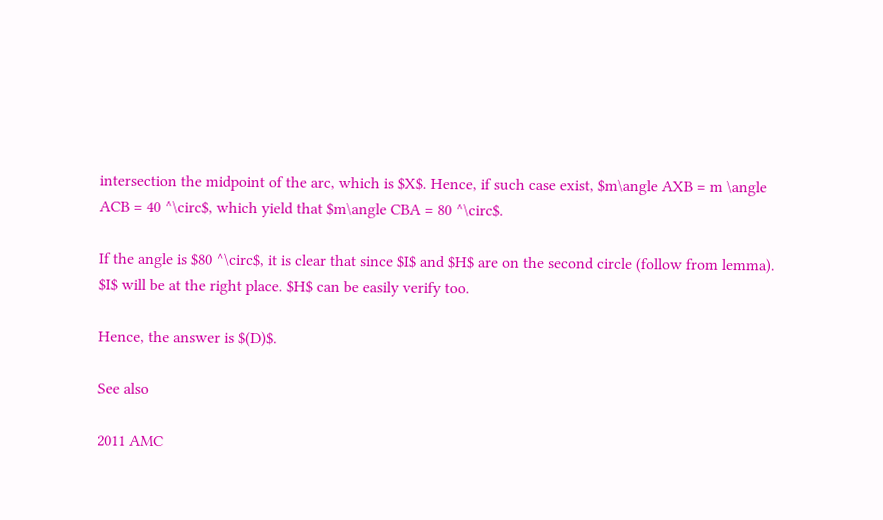intersection the midpoint of the arc, which is $X$. Hence, if such case exist, $m\angle AXB = m \angle ACB = 40 ^\circ$, which yield that $m\angle CBA = 80 ^\circ$.

If the angle is $80 ^\circ$, it is clear that since $I$ and $H$ are on the second circle (follow from lemma). $I$ will be at the right place. $H$ can be easily verify too.

Hence, the answer is $(D)$.

See also

2011 AMC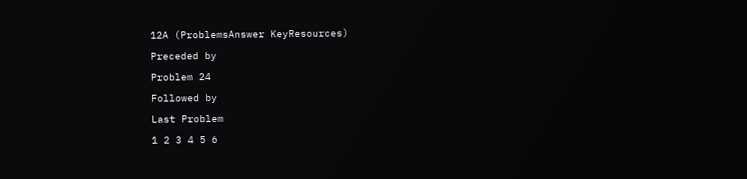12A (ProblemsAnswer KeyResources)
Preceded by
Problem 24
Followed by
Last Problem
1 2 3 4 5 6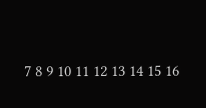7 8 9 10 11 12 13 14 15 16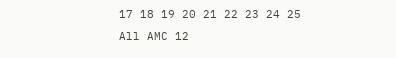17 18 19 20 21 22 23 24 25
All AMC 12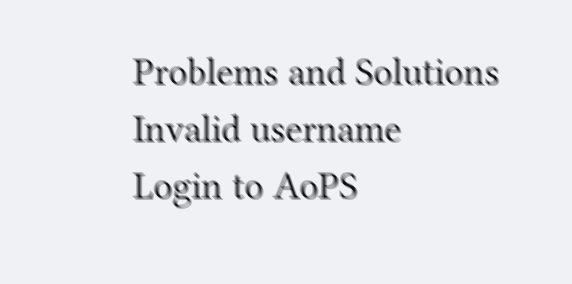Problems and Solutions
Invalid username
Login to AoPS